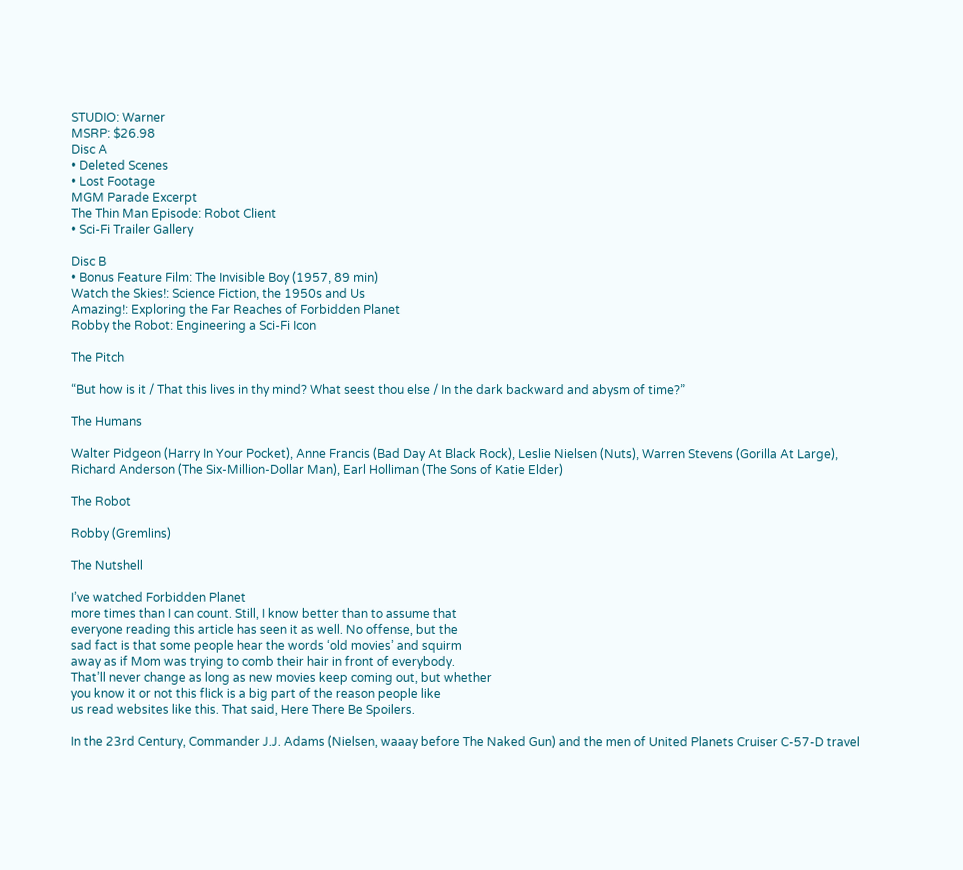STUDIO: Warner
MSRP: $26.98
Disc A
• Deleted Scenes
• Lost Footage
MGM Parade Excerpt
The Thin Man Episode: Robot Client
• Sci-Fi Trailer Gallery

Disc B
• Bonus Feature Film: The Invisible Boy (1957, 89 min)
Watch the Skies!: Science Fiction, the 1950s and Us
Amazing!: Exploring the Far Reaches of Forbidden Planet
Robby the Robot: Engineering a Sci-Fi Icon

The Pitch

“But how is it / That this lives in thy mind? What seest thou else / In the dark backward and abysm of time?”

The Humans

Walter Pidgeon (Harry In Your Pocket), Anne Francis (Bad Day At Black Rock), Leslie Nielsen (Nuts), Warren Stevens (Gorilla At Large), Richard Anderson (The Six-Million-Dollar Man), Earl Holliman (The Sons of Katie Elder)

The Robot

Robby (Gremlins)

The Nutshell

I’ve watched Forbidden Planet
more times than I can count. Still, I know better than to assume that
everyone reading this article has seen it as well. No offense, but the
sad fact is that some people hear the words ‘old movies’ and squirm
away as if Mom was trying to comb their hair in front of everybody.
That’ll never change as long as new movies keep coming out, but whether
you know it or not this flick is a big part of the reason people like
us read websites like this. That said, Here There Be Spoilers.

In the 23rd Century, Commander J.J. Adams (Nielsen, waaay before The Naked Gun) and the men of United Planets Cruiser C-57-D travel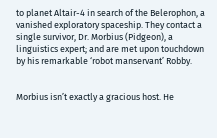to planet Altair-4 in search of the Belerophon, a vanished exploratory spaceship. They contact a single survivor, Dr. Morbius (Pidgeon), a linguistics expert; and are met upon touchdown by his remarkable ‘robot manservant’ Robby.


Morbius isn’t exactly a gracious host. He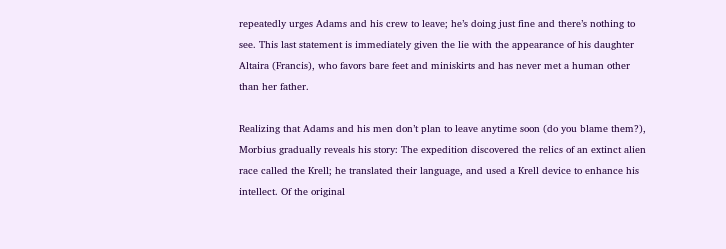repeatedly urges Adams and his crew to leave; he’s doing just fine and there’s nothing to see. This last statement is immediately given the lie with the appearance of his daughter Altaira (Francis), who favors bare feet and miniskirts and has never met a human other than her father.

Realizing that Adams and his men don’t plan to leave anytime soon (do you blame them?), Morbius gradually reveals his story: The expedition discovered the relics of an extinct alien race called the Krell; he translated their language, and used a Krell device to enhance his intellect. Of the original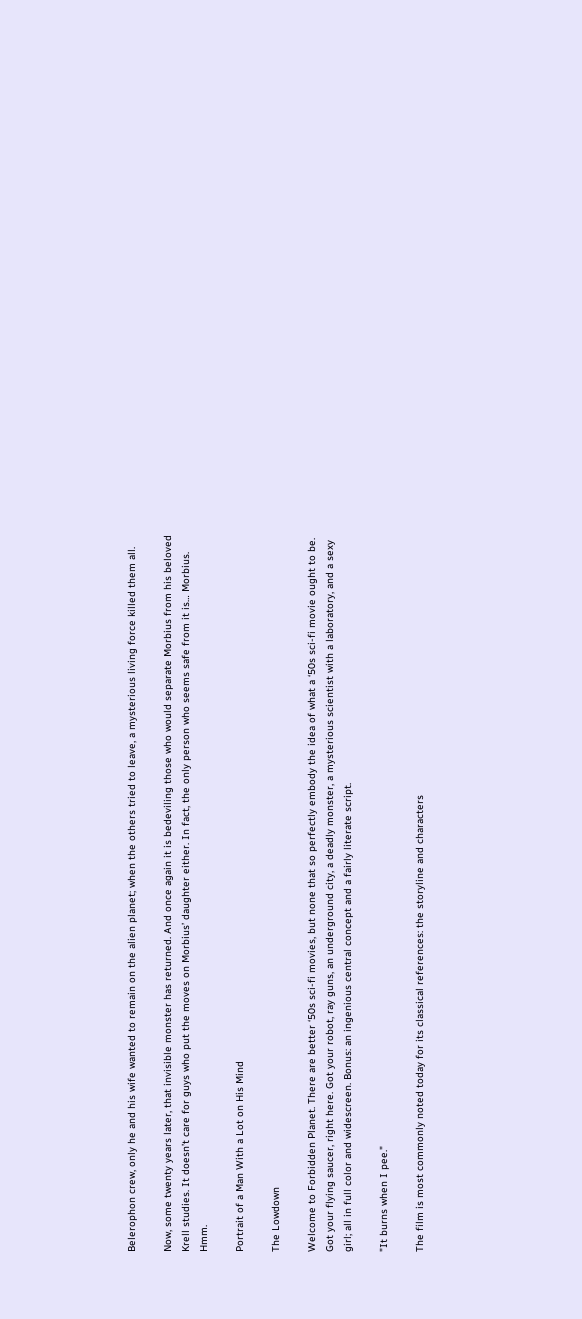Belerophon crew, only he and his wife wanted to remain on the alien planet; when the others tried to leave, a mysterious living force killed them all.

Now, some twenty years later, that invisible monster has returned. And once again it is bedeviling those who would separate Morbius from his beloved Krell studies. It doesn’t care for guys who put the moves on Morbius’ daughter either. In fact, the only person who seems safe from it is… Morbius. Hmm.

Portrait of a Man With a Lot on His Mind

The Lowdown

Welcome to Forbidden Planet. There are better ‘50s sci-fi movies, but none that so perfectly embody the idea of what a ‘50s sci-fi movie ought to be. Got your flying saucer, right here. Got your robot, ray guns, an underground city, a deadly monster, a mysterious scientist with a laboratory, and a sexy girl; all in full color and widescreen. Bonus: an ingenious central concept and a fairly literate script.

"It burns when I pee."

The film is most commonly noted today for its classical references: the storyline and characters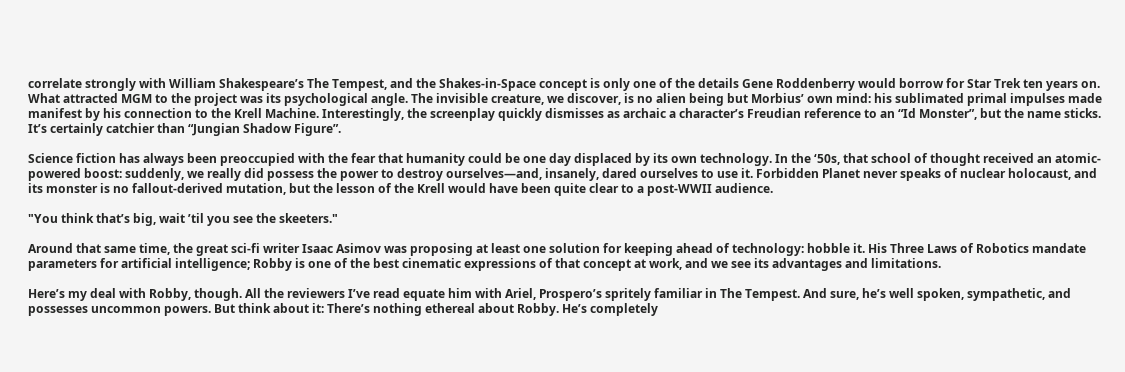correlate strongly with William Shakespeare’s The Tempest, and the Shakes-in-Space concept is only one of the details Gene Roddenberry would borrow for Star Trek ten years on. What attracted MGM to the project was its psychological angle. The invisible creature, we discover, is no alien being but Morbius’ own mind: his sublimated primal impulses made manifest by his connection to the Krell Machine. Interestingly, the screenplay quickly dismisses as archaic a character’s Freudian reference to an “Id Monster”, but the name sticks. It’s certainly catchier than “Jungian Shadow Figure”.

Science fiction has always been preoccupied with the fear that humanity could be one day displaced by its own technology. In the ‘50s, that school of thought received an atomic-powered boost: suddenly, we really did possess the power to destroy ourselves—and, insanely, dared ourselves to use it. Forbidden Planet never speaks of nuclear holocaust, and its monster is no fallout-derived mutation, but the lesson of the Krell would have been quite clear to a post-WWII audience.

"You think that’s big, wait ’til you see the skeeters."

Around that same time, the great sci-fi writer Isaac Asimov was proposing at least one solution for keeping ahead of technology: hobble it. His Three Laws of Robotics mandate parameters for artificial intelligence; Robby is one of the best cinematic expressions of that concept at work, and we see its advantages and limitations.

Here’s my deal with Robby, though. All the reviewers I’ve read equate him with Ariel, Prospero’s spritely familiar in The Tempest. And sure, he’s well spoken, sympathetic, and possesses uncommon powers. But think about it: There’s nothing ethereal about Robby. He’s completely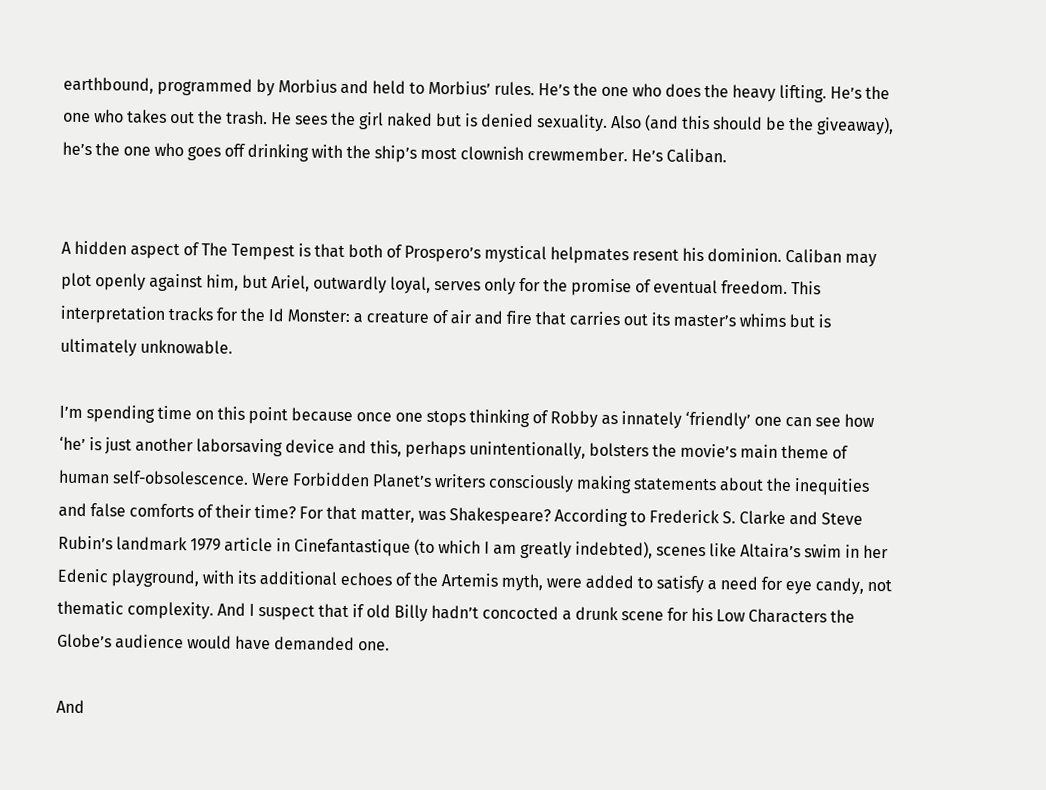earthbound, programmed by Morbius and held to Morbius’ rules. He’s the one who does the heavy lifting. He’s the one who takes out the trash. He sees the girl naked but is denied sexuality. Also (and this should be the giveaway), he’s the one who goes off drinking with the ship’s most clownish crewmember. He’s Caliban.


A hidden aspect of The Tempest is that both of Prospero’s mystical helpmates resent his dominion. Caliban may plot openly against him, but Ariel, outwardly loyal, serves only for the promise of eventual freedom. This interpretation tracks for the Id Monster: a creature of air and fire that carries out its master’s whims but is ultimately unknowable.

I’m spending time on this point because once one stops thinking of Robby as innately ‘friendly’ one can see how ‘he’ is just another laborsaving device and this, perhaps unintentionally, bolsters the movie’s main theme of human self-obsolescence. Were Forbidden Planet’s writers consciously making statements about the inequities and false comforts of their time? For that matter, was Shakespeare? According to Frederick S. Clarke and Steve Rubin’s landmark 1979 article in Cinefantastique (to which I am greatly indebted), scenes like Altaira’s swim in her Edenic playground, with its additional echoes of the Artemis myth, were added to satisfy a need for eye candy, not thematic complexity. And I suspect that if old Billy hadn’t concocted a drunk scene for his Low Characters the Globe’s audience would have demanded one.

And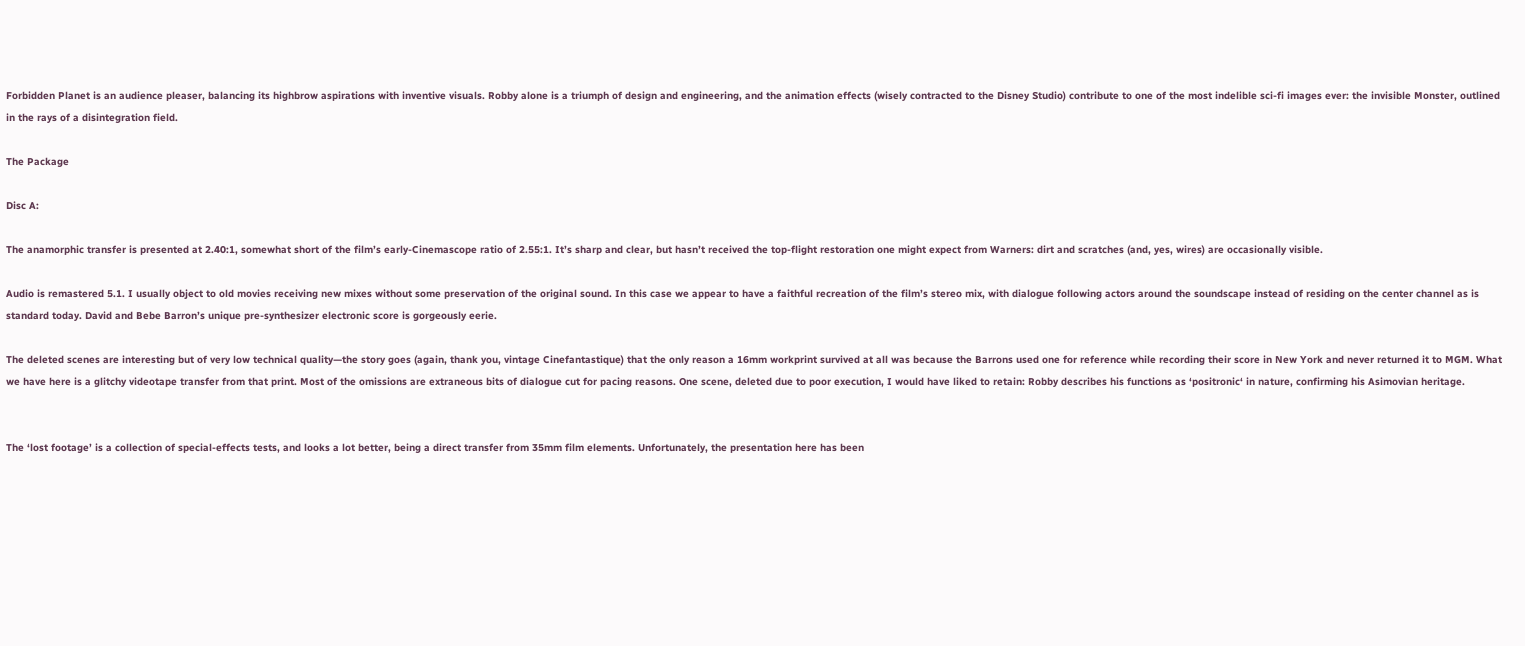Forbidden Planet is an audience pleaser, balancing its highbrow aspirations with inventive visuals. Robby alone is a triumph of design and engineering, and the animation effects (wisely contracted to the Disney Studio) contribute to one of the most indelible sci-fi images ever: the invisible Monster, outlined in the rays of a disintegration field.

The Package

Disc A:

The anamorphic transfer is presented at 2.40:1, somewhat short of the film’s early-Cinemascope ratio of 2.55:1. It’s sharp and clear, but hasn’t received the top-flight restoration one might expect from Warners: dirt and scratches (and, yes, wires) are occasionally visible.

Audio is remastered 5.1. I usually object to old movies receiving new mixes without some preservation of the original sound. In this case we appear to have a faithful recreation of the film’s stereo mix, with dialogue following actors around the soundscape instead of residing on the center channel as is standard today. David and Bebe Barron’s unique pre-synthesizer electronic score is gorgeously eerie.

The deleted scenes are interesting but of very low technical quality—the story goes (again, thank you, vintage Cinefantastique) that the only reason a 16mm workprint survived at all was because the Barrons used one for reference while recording their score in New York and never returned it to MGM. What we have here is a glitchy videotape transfer from that print. Most of the omissions are extraneous bits of dialogue cut for pacing reasons. One scene, deleted due to poor execution, I would have liked to retain: Robby describes his functions as ‘positronic‘ in nature, confirming his Asimovian heritage.


The ‘lost footage’ is a collection of special-effects tests, and looks a lot better, being a direct transfer from 35mm film elements. Unfortunately, the presentation here has been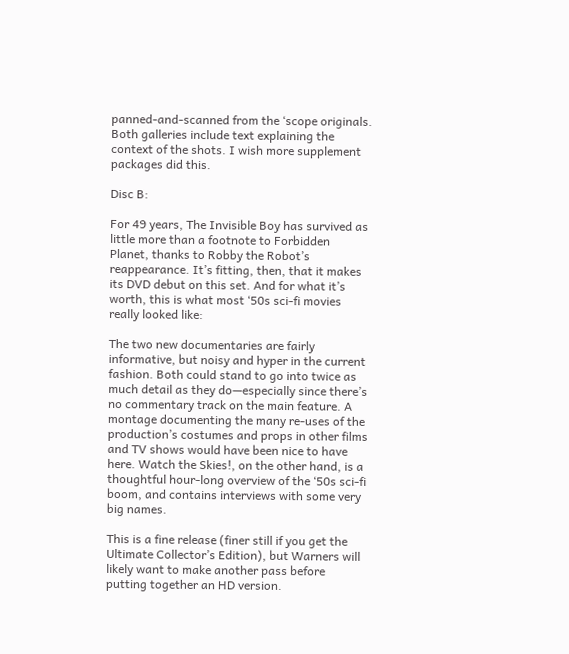panned-and-scanned from the ‘scope originals. Both galleries include text explaining the context of the shots. I wish more supplement packages did this.

Disc B:

For 49 years, The Invisible Boy has survived as little more than a footnote to Forbidden Planet, thanks to Robby the Robot’s reappearance. It’s fitting, then, that it makes its DVD debut on this set. And for what it’s worth, this is what most ‘50s sci-fi movies really looked like:

The two new documentaries are fairly informative, but noisy and hyper in the current fashion. Both could stand to go into twice as much detail as they do—especially since there’s no commentary track on the main feature. A montage documenting the many re-uses of the production’s costumes and props in other films and TV shows would have been nice to have here. Watch the Skies!, on the other hand, is a thoughtful hour-long overview of the ‘50s sci-fi boom, and contains interviews with some very big names.

This is a fine release (finer still if you get the Ultimate Collector’s Edition), but Warners will likely want to make another pass before putting together an HD version.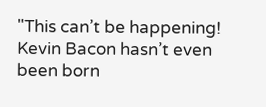"This can’t be happening! Kevin Bacon hasn’t even been born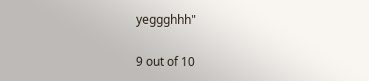yeggghhh"

9 out of 10